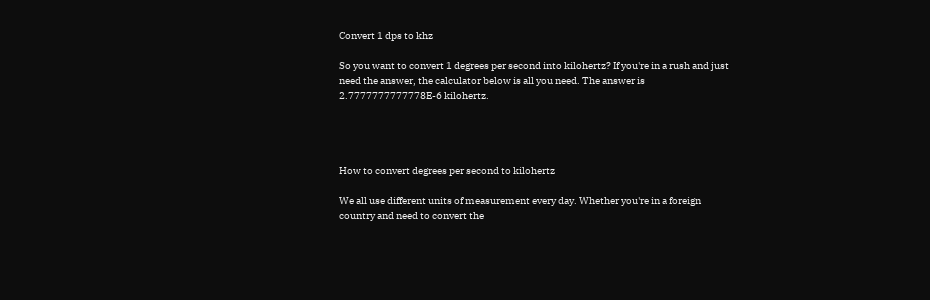Convert 1 dps to khz

So you want to convert 1 degrees per second into kilohertz? If you're in a rush and just need the answer, the calculator below is all you need. The answer is 2.7777777777778E-6 kilohertz.




How to convert degrees per second to kilohertz

We all use different units of measurement every day. Whether you're in a foreign country and need to convert the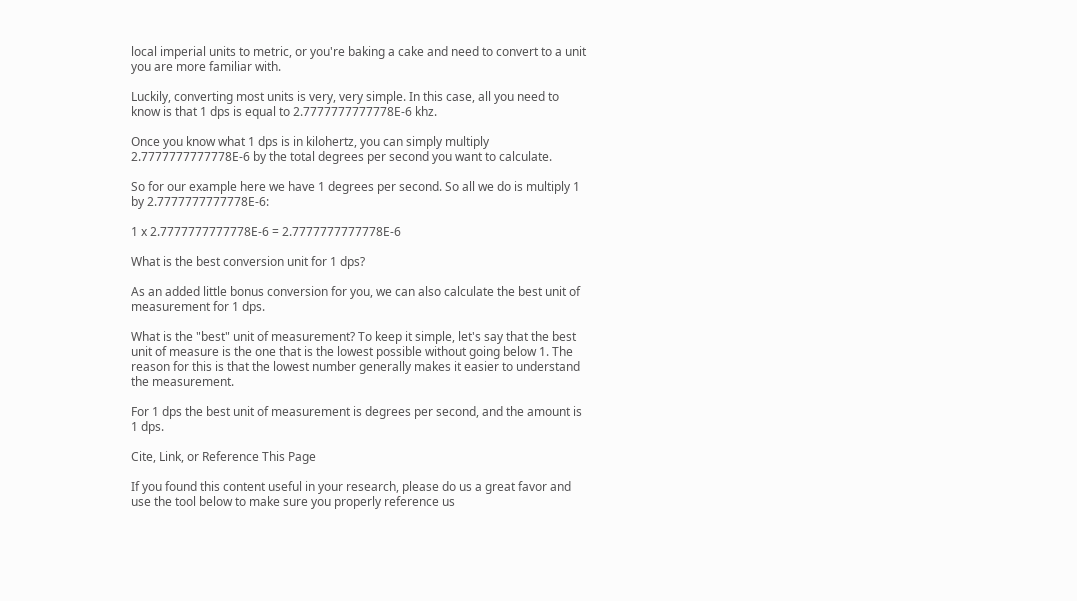local imperial units to metric, or you're baking a cake and need to convert to a unit you are more familiar with.

Luckily, converting most units is very, very simple. In this case, all you need to know is that 1 dps is equal to 2.7777777777778E-6 khz.

Once you know what 1 dps is in kilohertz, you can simply multiply 2.7777777777778E-6 by the total degrees per second you want to calculate.

So for our example here we have 1 degrees per second. So all we do is multiply 1 by 2.7777777777778E-6:

1 x 2.7777777777778E-6 = 2.7777777777778E-6

What is the best conversion unit for 1 dps?

As an added little bonus conversion for you, we can also calculate the best unit of measurement for 1 dps.

What is the "best" unit of measurement? To keep it simple, let's say that the best unit of measure is the one that is the lowest possible without going below 1. The reason for this is that the lowest number generally makes it easier to understand the measurement.

For 1 dps the best unit of measurement is degrees per second, and the amount is 1 dps.

Cite, Link, or Reference This Page

If you found this content useful in your research, please do us a great favor and use the tool below to make sure you properly reference us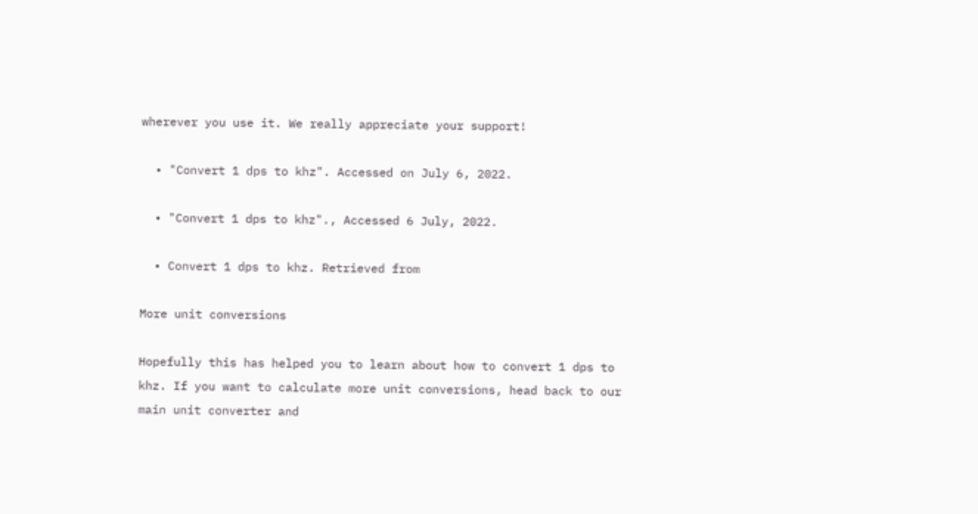wherever you use it. We really appreciate your support!

  • "Convert 1 dps to khz". Accessed on July 6, 2022.

  • "Convert 1 dps to khz"., Accessed 6 July, 2022.

  • Convert 1 dps to khz. Retrieved from

More unit conversions

Hopefully this has helped you to learn about how to convert 1 dps to khz. If you want to calculate more unit conversions, head back to our main unit converter and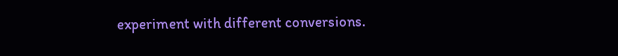experiment with different conversions.